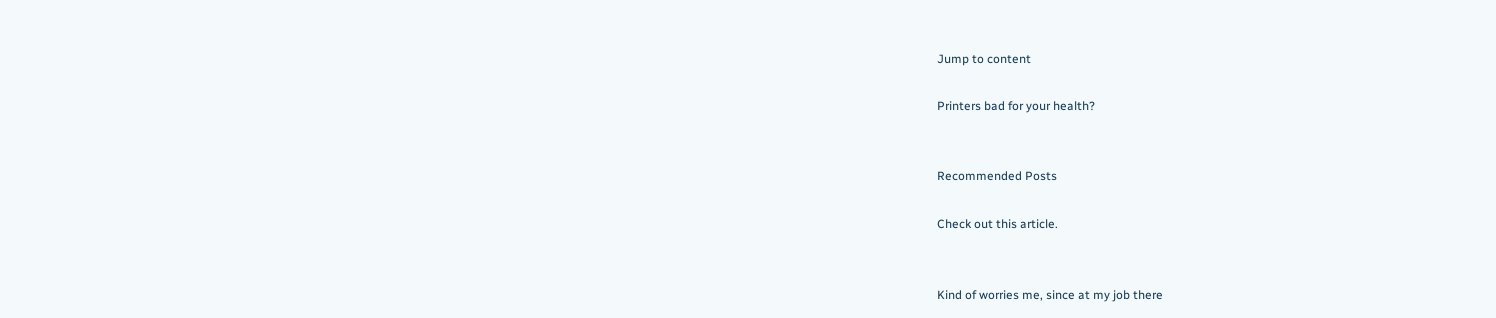Jump to content

Printers bad for your health?


Recommended Posts

Check out this article.


Kind of worries me, since at my job there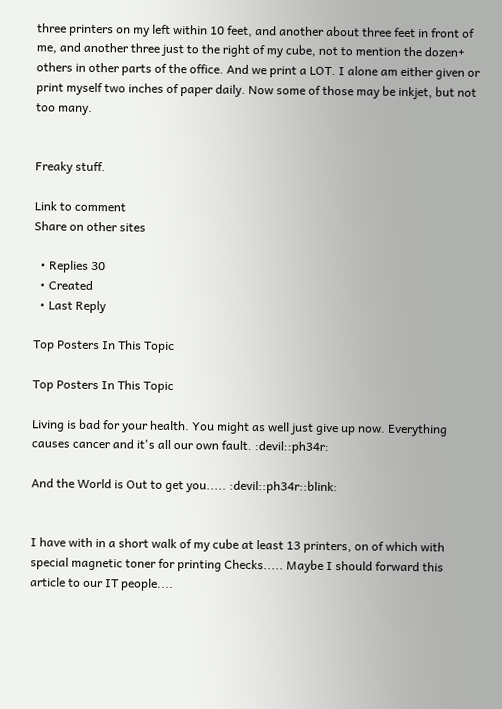three printers on my left within 10 feet, and another about three feet in front of me, and another three just to the right of my cube, not to mention the dozen+ others in other parts of the office. And we print a LOT. I alone am either given or print myself two inches of paper daily. Now some of those may be inkjet, but not too many.


Freaky stuff.

Link to comment
Share on other sites

  • Replies 30
  • Created
  • Last Reply

Top Posters In This Topic

Top Posters In This Topic

Living is bad for your health. You might as well just give up now. Everything causes cancer and it's all our own fault. :devil::ph34r:

And the World is Out to get you..... :devil::ph34r::blink:


I have with in a short walk of my cube at least 13 printers, on of which with special magnetic toner for printing Checks..... Maybe I should forward this article to our IT people....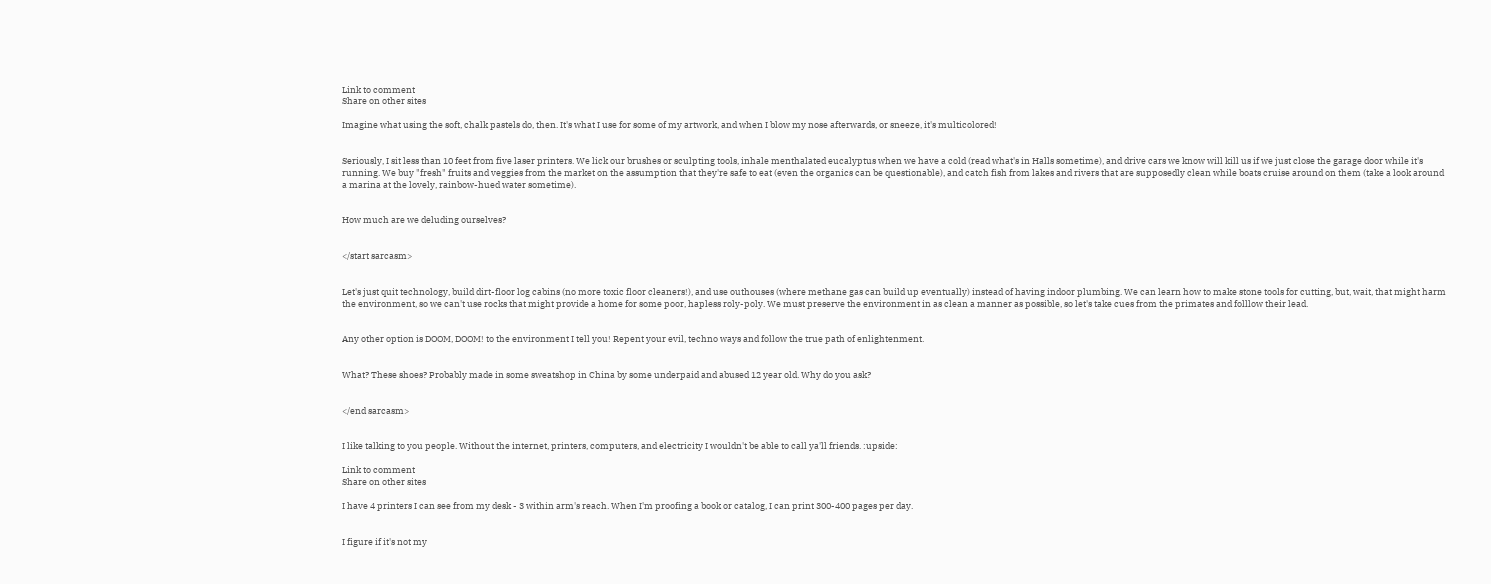Link to comment
Share on other sites

Imagine what using the soft, chalk pastels do, then. It's what I use for some of my artwork, and when I blow my nose afterwards, or sneeze, it's multicolored!


Seriously, I sit less than 10 feet from five laser printers. We lick our brushes or sculpting tools, inhale menthalated eucalyptus when we have a cold (read what's in Halls sometime), and drive cars we know will kill us if we just close the garage door while it's running. We buy "fresh" fruits and veggies from the market on the assumption that they're safe to eat (even the organics can be questionable), and catch fish from lakes and rivers that are supposedly clean while boats cruise around on them (take a look around a marina at the lovely, rainbow-hued water sometime).


How much are we deluding ourselves?


</start sarcasm>


Let's just quit technology, build dirt-floor log cabins (no more toxic floor cleaners!), and use outhouses (where methane gas can build up eventually) instead of having indoor plumbing. We can learn how to make stone tools for cutting, but, wait, that might harm the environment, so we can't use rocks that might provide a home for some poor, hapless roly-poly. We must preserve the environment in as clean a manner as possible, so let's take cues from the primates and folllow their lead.


Any other option is DOOM, DOOM! to the environment I tell you! Repent your evil, techno ways and follow the true path of enlightenment.


What? These shoes? Probably made in some sweatshop in China by some underpaid and abused 12 year old. Why do you ask?


</end sarcasm>


I like talking to you people. Without the internet, printers, computers, and electricity I wouldn't be able to call ya'll friends. :upside:

Link to comment
Share on other sites

I have 4 printers I can see from my desk - 3 within arm's reach. When I'm proofing a book or catalog, I can print 300-400 pages per day.


I figure if it's not my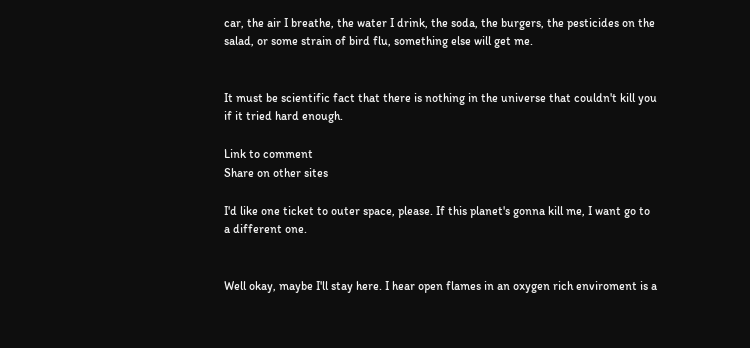car, the air I breathe, the water I drink, the soda, the burgers, the pesticides on the salad, or some strain of bird flu, something else will get me.


It must be scientific fact that there is nothing in the universe that couldn't kill you if it tried hard enough.

Link to comment
Share on other sites

I'd like one ticket to outer space, please. If this planet's gonna kill me, I want go to a different one.


Well okay, maybe I'll stay here. I hear open flames in an oxygen rich enviroment is a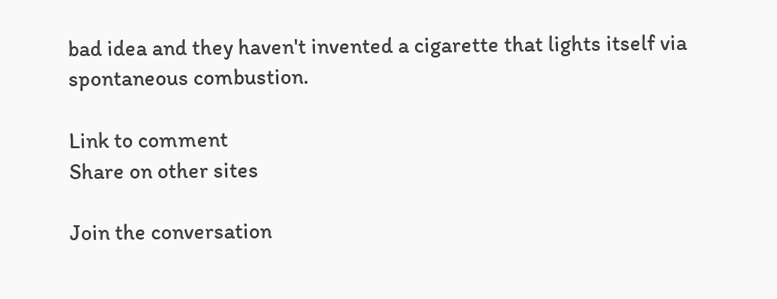bad idea and they haven't invented a cigarette that lights itself via spontaneous combustion.

Link to comment
Share on other sites

Join the conversation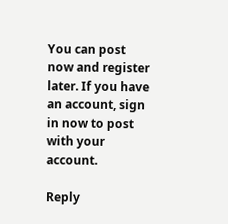You can post now and register later. If you have an account, sign in now to post with your account.

Reply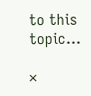to this topic...

×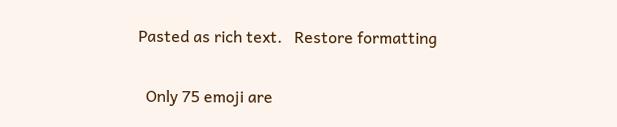Pasted as rich text.   Restore formatting

  Only 75 emoji are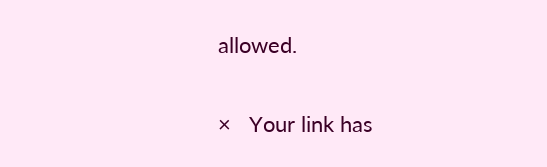allowed.

×   Your link has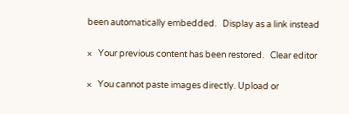been automatically embedded.   Display as a link instead

×   Your previous content has been restored.   Clear editor

×   You cannot paste images directly. Upload or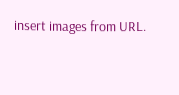insert images from URL.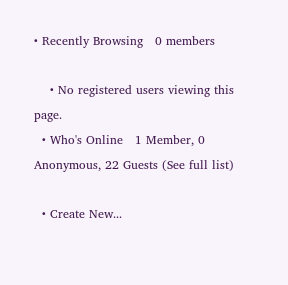• Recently Browsing   0 members

    • No registered users viewing this page.
  • Who's Online   1 Member, 0 Anonymous, 22 Guests (See full list)

  • Create New...